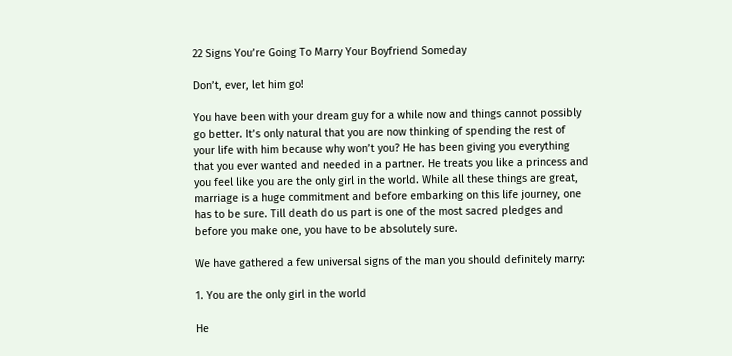22 Signs You’re Going To Marry Your Boyfriend Someday

Don’t, ever, let him go!

You have been with your dream guy for a while now and things cannot possibly go better. It’s only natural that you are now thinking of spending the rest of your life with him because why won’t you? He has been giving you everything that you ever wanted and needed in a partner. He treats you like a princess and you feel like you are the only girl in the world. While all these things are great, marriage is a huge commitment and before embarking on this life journey, one has to be sure. Till death do us part is one of the most sacred pledges and before you make one, you have to be absolutely sure.

We have gathered a few universal signs of the man you should definitely marry:

1. You are the only girl in the world

He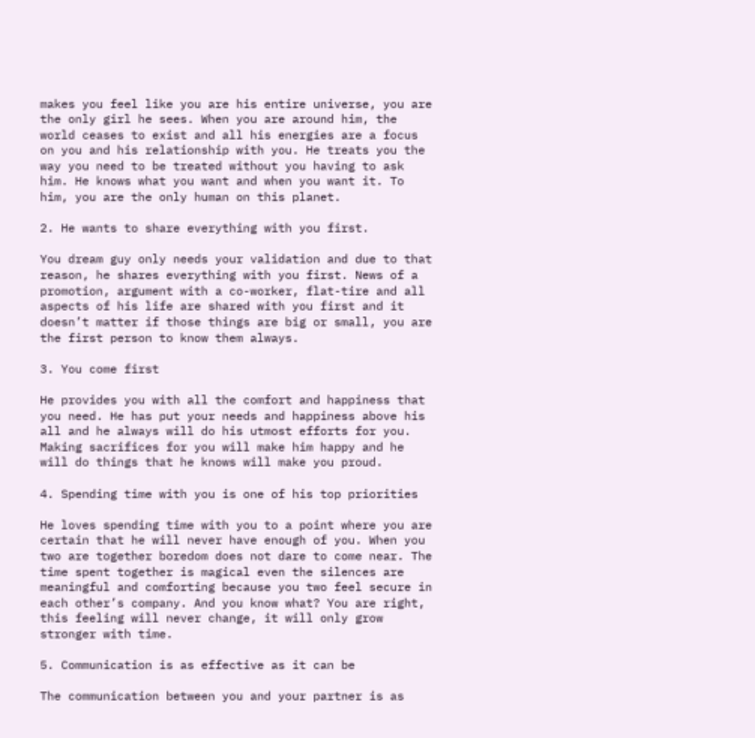makes you feel like you are his entire universe, you are the only girl he sees. When you are around him, the world ceases to exist and all his energies are a focus on you and his relationship with you. He treats you the way you need to be treated without you having to ask him. He knows what you want and when you want it. To him, you are the only human on this planet.

2. He wants to share everything with you first.

You dream guy only needs your validation and due to that reason, he shares everything with you first. News of a promotion, argument with a co-worker, flat-tire and all aspects of his life are shared with you first and it doesn’t matter if those things are big or small, you are the first person to know them always.

3. You come first

He provides you with all the comfort and happiness that you need. He has put your needs and happiness above his all and he always will do his utmost efforts for you. Making sacrifices for you will make him happy and he will do things that he knows will make you proud.

4. Spending time with you is one of his top priorities

He loves spending time with you to a point where you are certain that he will never have enough of you. When you two are together boredom does not dare to come near. The time spent together is magical even the silences are meaningful and comforting because you two feel secure in each other’s company. And you know what? You are right, this feeling will never change, it will only grow stronger with time.

5. Communication is as effective as it can be

The communication between you and your partner is as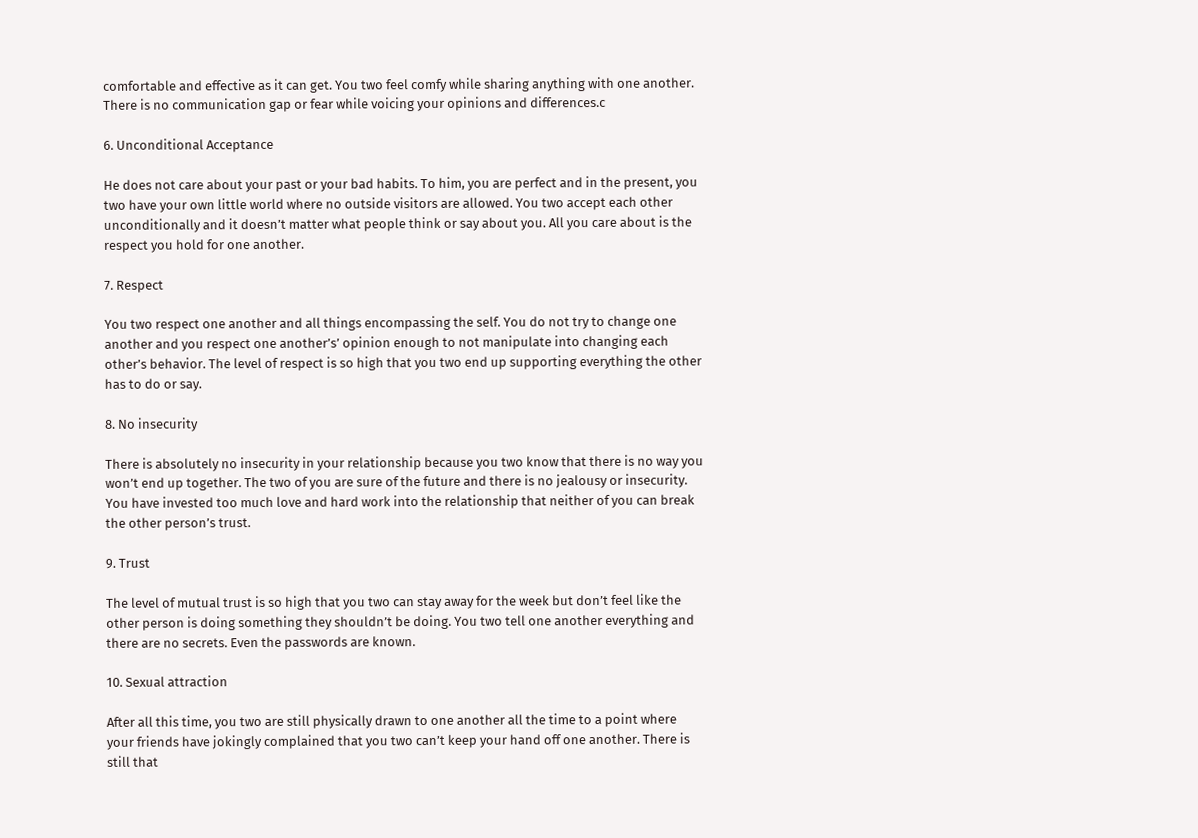comfortable and effective as it can get. You two feel comfy while sharing anything with one another. There is no communication gap or fear while voicing your opinions and differences.c

6. Unconditional Acceptance

He does not care about your past or your bad habits. To him, you are perfect and in the present, you two have your own little world where no outside visitors are allowed. You two accept each other unconditionally and it doesn’t matter what people think or say about you. All you care about is the respect you hold for one another.

7. Respect

You two respect one another and all things encompassing the self. You do not try to change one another and you respect one another’s’ opinion enough to not manipulate into changing each other’s behavior. The level of respect is so high that you two end up supporting everything the other has to do or say.

8. No insecurity

There is absolutely no insecurity in your relationship because you two know that there is no way you won’t end up together. The two of you are sure of the future and there is no jealousy or insecurity. You have invested too much love and hard work into the relationship that neither of you can break the other person’s trust.

9. Trust

The level of mutual trust is so high that you two can stay away for the week but don’t feel like the other person is doing something they shouldn’t be doing. You two tell one another everything and there are no secrets. Even the passwords are known.

10. Sexual attraction

After all this time, you two are still physically drawn to one another all the time to a point where your friends have jokingly complained that you two can’t keep your hand off one another. There is still that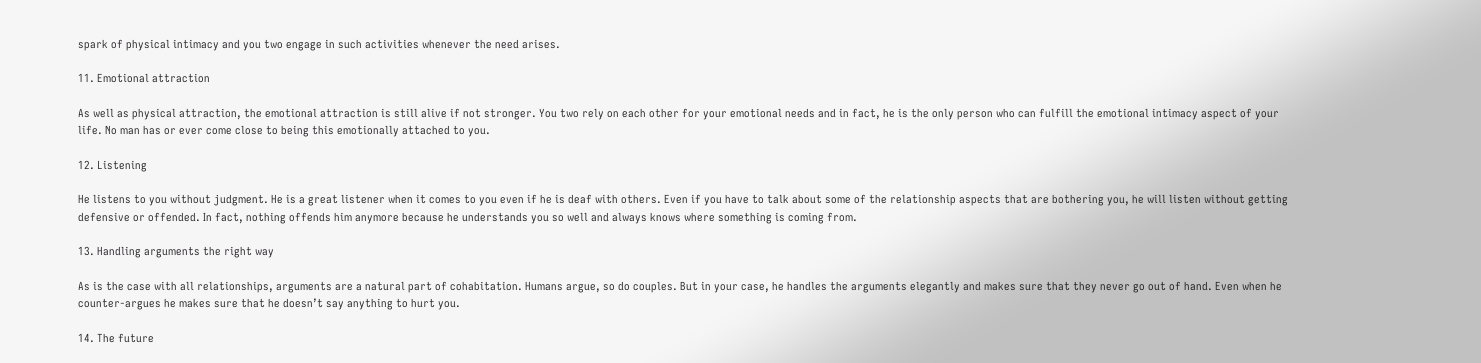spark of physical intimacy and you two engage in such activities whenever the need arises.

11. Emotional attraction

As well as physical attraction, the emotional attraction is still alive if not stronger. You two rely on each other for your emotional needs and in fact, he is the only person who can fulfill the emotional intimacy aspect of your life. No man has or ever come close to being this emotionally attached to you.

12. Listening

He listens to you without judgment. He is a great listener when it comes to you even if he is deaf with others. Even if you have to talk about some of the relationship aspects that are bothering you, he will listen without getting defensive or offended. In fact, nothing offends him anymore because he understands you so well and always knows where something is coming from.

13. Handling arguments the right way

As is the case with all relationships, arguments are a natural part of cohabitation. Humans argue, so do couples. But in your case, he handles the arguments elegantly and makes sure that they never go out of hand. Even when he counter-argues he makes sure that he doesn’t say anything to hurt you.

14. The future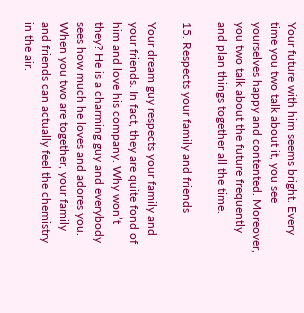Your future with him seems bright. Every time you two talk about it, you see yourselves happy and contented. Moreover, you two talk about the future frequently and plan things together all the time.

15. Respects your family and friends

Your dream guy respects your family and your friends. In fact, they are quite fond of him and love his company. Why won’t they? He is a charming guy and everybody sees how much he loves and adores you. When you two are together, your family and friends can actually feel the chemistry in the air.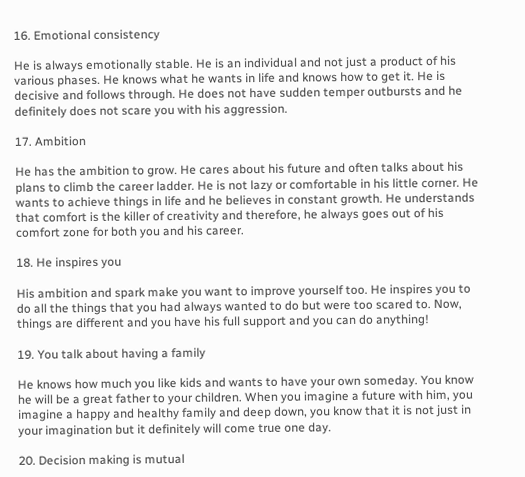16. Emotional consistency

He is always emotionally stable. He is an individual and not just a product of his various phases. He knows what he wants in life and knows how to get it. He is decisive and follows through. He does not have sudden temper outbursts and he definitely does not scare you with his aggression.

17. Ambition

He has the ambition to grow. He cares about his future and often talks about his plans to climb the career ladder. He is not lazy or comfortable in his little corner. He wants to achieve things in life and he believes in constant growth. He understands that comfort is the killer of creativity and therefore, he always goes out of his comfort zone for both you and his career.

18. He inspires you

His ambition and spark make you want to improve yourself too. He inspires you to do all the things that you had always wanted to do but were too scared to. Now, things are different and you have his full support and you can do anything!

19. You talk about having a family

He knows how much you like kids and wants to have your own someday. You know he will be a great father to your children. When you imagine a future with him, you imagine a happy and healthy family and deep down, you know that it is not just in your imagination but it definitely will come true one day.

20. Decision making is mutual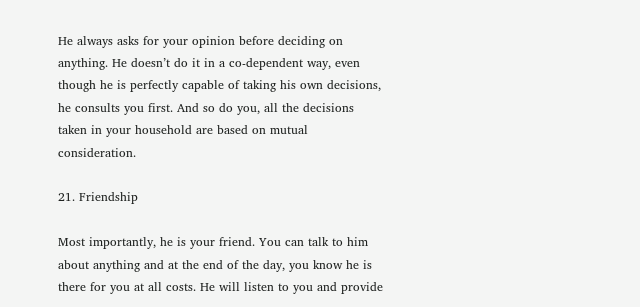He always asks for your opinion before deciding on anything. He doesn’t do it in a co-dependent way, even though he is perfectly capable of taking his own decisions, he consults you first. And so do you, all the decisions taken in your household are based on mutual consideration.

21. Friendship

Most importantly, he is your friend. You can talk to him about anything and at the end of the day, you know he is there for you at all costs. He will listen to you and provide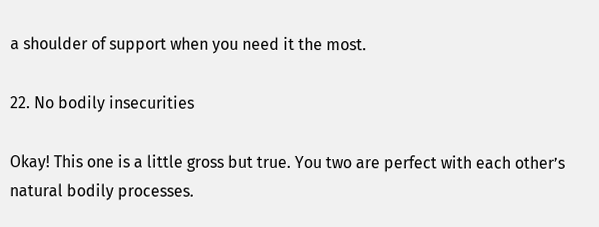a shoulder of support when you need it the most.

22. No bodily insecurities

Okay! This one is a little gross but true. You two are perfect with each other’s natural bodily processes.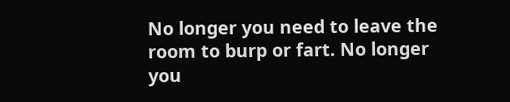No longer you need to leave the room to burp or fart. No longer you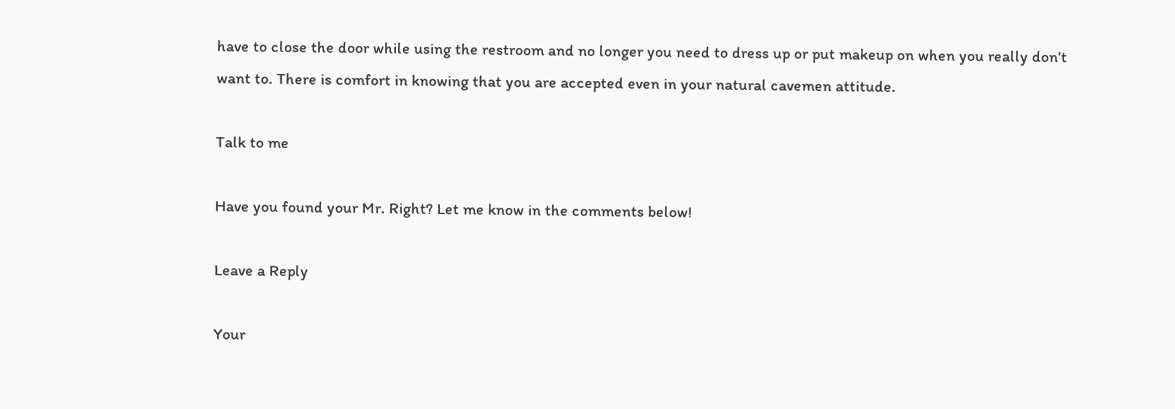have to close the door while using the restroom and no longer you need to dress up or put makeup on when you really don’t want to. There is comfort in knowing that you are accepted even in your natural cavemen attitude.

Talk to me

Have you found your Mr. Right? Let me know in the comments below!

Leave a Reply

Your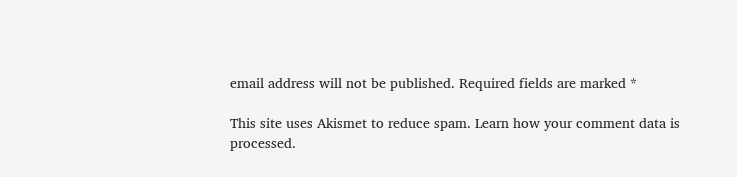email address will not be published. Required fields are marked *

This site uses Akismet to reduce spam. Learn how your comment data is processed.